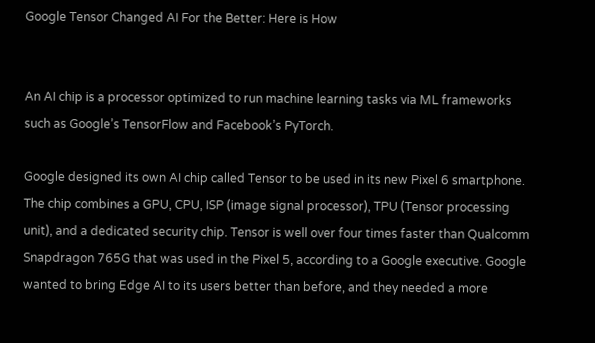Google Tensor Changed AI For the Better: Here is How


An AI chip is a processor optimized to run machine learning tasks via ML frameworks such as Google’s TensorFlow and Facebook’s PyTorch.

Google designed its own AI chip called Tensor to be used in its new Pixel 6 smartphone. The chip combines a GPU, CPU, ISP (image signal processor), TPU (Tensor processing unit), and a dedicated security chip. Tensor is well over four times faster than Qualcomm Snapdragon 765G that was used in the Pixel 5, according to a Google executive. Google wanted to bring Edge AI to its users better than before, and they needed a more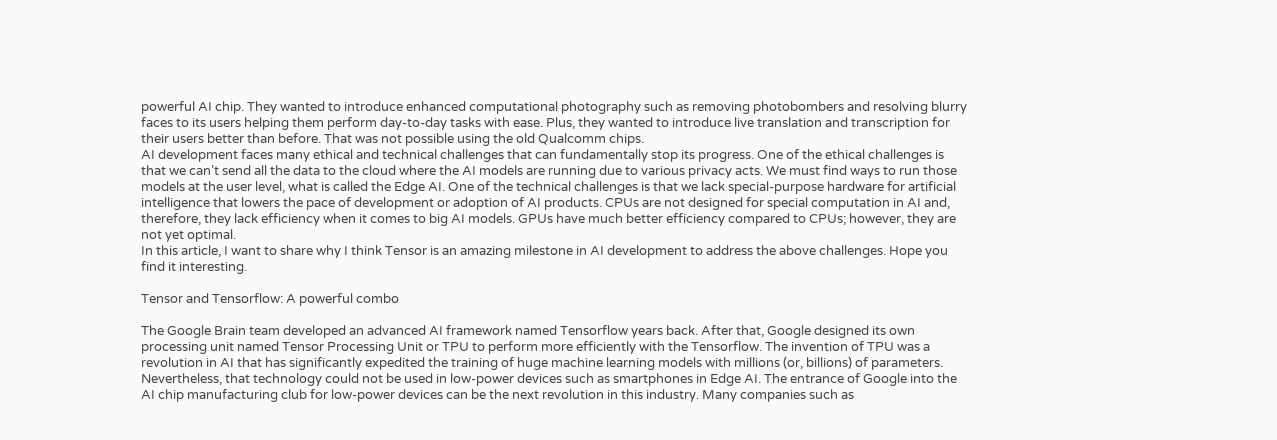powerful AI chip. They wanted to introduce enhanced computational photography such as removing photobombers and resolving blurry faces to its users helping them perform day-to-day tasks with ease. Plus, they wanted to introduce live translation and transcription for their users better than before. That was not possible using the old Qualcomm chips.
AI development faces many ethical and technical challenges that can fundamentally stop its progress. One of the ethical challenges is that we can’t send all the data to the cloud where the AI models are running due to various privacy acts. We must find ways to run those models at the user level, what is called the Edge AI. One of the technical challenges is that we lack special-purpose hardware for artificial intelligence that lowers the pace of development or adoption of AI products. CPUs are not designed for special computation in AI and, therefore, they lack efficiency when it comes to big AI models. GPUs have much better efficiency compared to CPUs; however, they are not yet optimal.
In this article, I want to share why I think Tensor is an amazing milestone in AI development to address the above challenges. Hope you find it interesting.

Tensor and Tensorflow: A powerful combo

The Google Brain team developed an advanced AI framework named Tensorflow years back. After that, Google designed its own processing unit named Tensor Processing Unit or TPU to perform more efficiently with the Tensorflow. The invention of TPU was a revolution in AI that has significantly expedited the training of huge machine learning models with millions (or, billions) of parameters. Nevertheless, that technology could not be used in low-power devices such as smartphones in Edge AI. The entrance of Google into the AI chip manufacturing club for low-power devices can be the next revolution in this industry. Many companies such as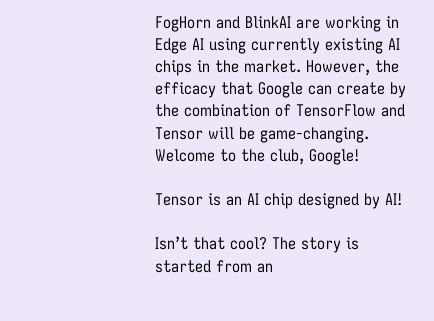FogHorn and BlinkAI are working in Edge AI using currently existing AI chips in the market. However, the efficacy that Google can create by the combination of TensorFlow and Tensor will be game-changing. Welcome to the club, Google!

Tensor is an AI chip designed by AI!

Isn’t that cool? The story is started from an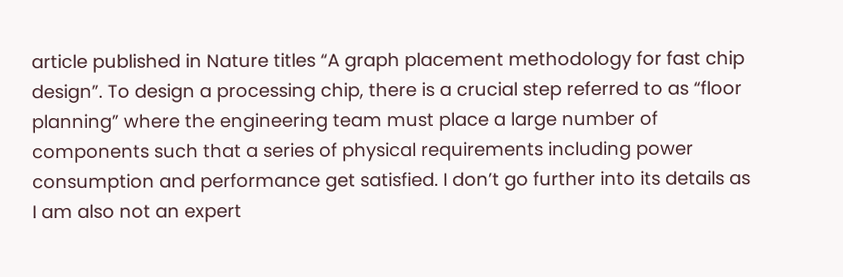article published in Nature titles “A graph placement methodology for fast chip design”. To design a processing chip, there is a crucial step referred to as “floor planning” where the engineering team must place a large number of components such that a series of physical requirements including power consumption and performance get satisfied. I don’t go further into its details as I am also not an expert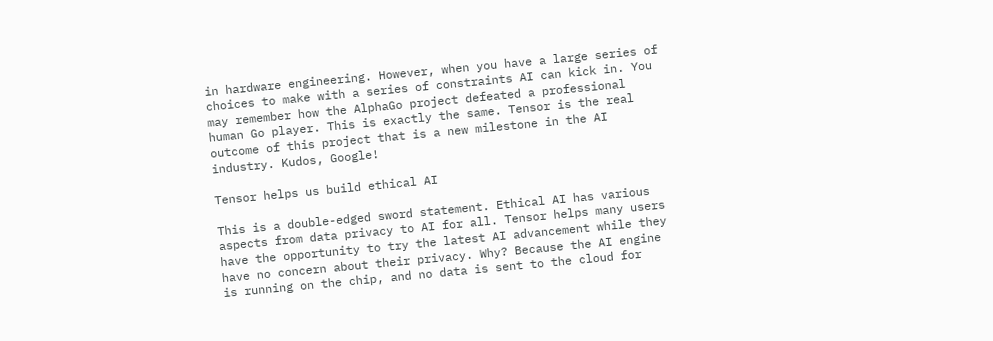in hardware engineering. However, when you have a large series of choices to make with a series of constraints AI can kick in. You may remember how the AlphaGo project defeated a professional human Go player. This is exactly the same. Tensor is the real outcome of this project that is a new milestone in the AI industry. Kudos, Google!

Tensor helps us build ethical AI

This is a double-edged sword statement. Ethical AI has various aspects from data privacy to AI for all. Tensor helps many users have the opportunity to try the latest AI advancement while they have no concern about their privacy. Why? Because the AI engine is running on the chip, and no data is sent to the cloud for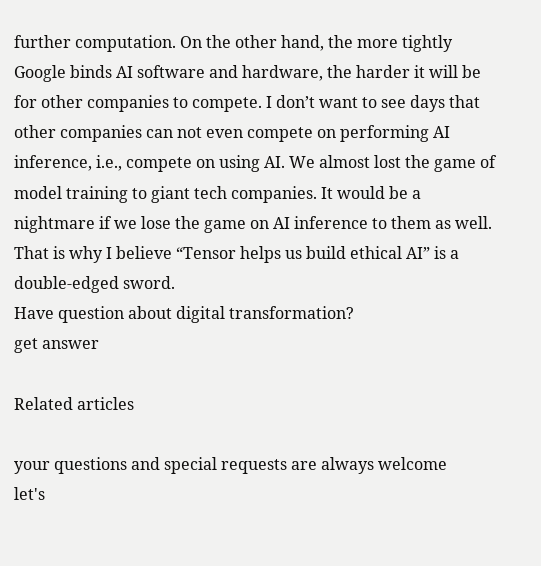further computation. On the other hand, the more tightly Google binds AI software and hardware, the harder it will be for other companies to compete. I don’t want to see days that other companies can not even compete on performing AI inference, i.e., compete on using AI. We almost lost the game of model training to giant tech companies. It would be a nightmare if we lose the game on AI inference to them as well. That is why I believe “Tensor helps us build ethical AI” is a double-edged sword.
Have question about digital transformation?
get answer

Related articles

your questions and special requests are always welcome
let's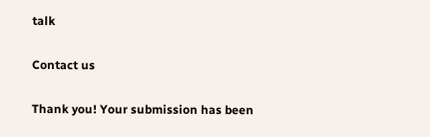talk

Contact us

Thank you! Your submission has been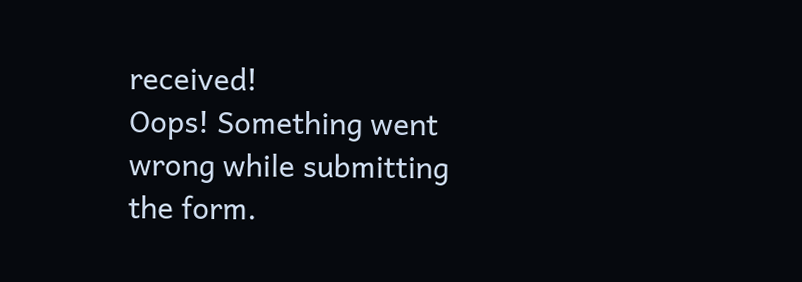received!
Oops! Something went wrong while submitting the form.